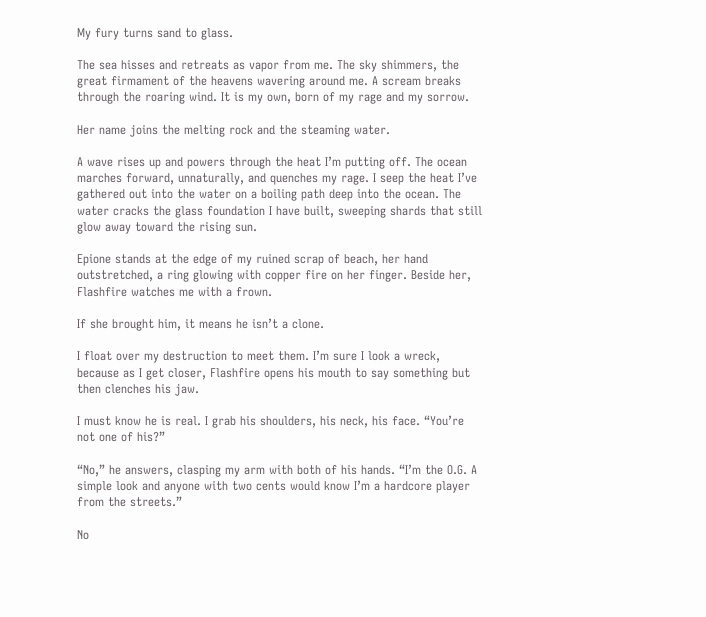My fury turns sand to glass.

The sea hisses and retreats as vapor from me. The sky shimmers, the great firmament of the heavens wavering around me. A scream breaks through the roaring wind. It is my own, born of my rage and my sorrow.

Her name joins the melting rock and the steaming water.

A wave rises up and powers through the heat I’m putting off. The ocean marches forward, unnaturally, and quenches my rage. I seep the heat I’ve gathered out into the water on a boiling path deep into the ocean. The water cracks the glass foundation I have built, sweeping shards that still glow away toward the rising sun.

Epione stands at the edge of my ruined scrap of beach, her hand outstretched, a ring glowing with copper fire on her finger. Beside her, Flashfire watches me with a frown.

If she brought him, it means he isn’t a clone.

I float over my destruction to meet them. I’m sure I look a wreck, because as I get closer, Flashfire opens his mouth to say something but then clenches his jaw.

I must know he is real. I grab his shoulders, his neck, his face. “You’re not one of his?”

“No,” he answers, clasping my arm with both of his hands. “I’m the O.G. A simple look and anyone with two cents would know I’m a hardcore player from the streets.”

No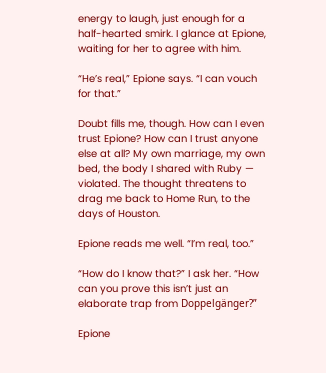energy to laugh, just enough for a half-hearted smirk. I glance at Epione, waiting for her to agree with him.

“He’s real,” Epione says. “I can vouch for that.”

Doubt fills me, though. How can I even trust Epione? How can I trust anyone else at all? My own marriage, my own bed, the body I shared with Ruby — violated. The thought threatens to drag me back to Home Run, to the days of Houston.

Epione reads me well. “I’m real, too.”

“How do I know that?” I ask her. “How can you prove this isn’t just an elaborate trap from Doppelgänger?”

Epione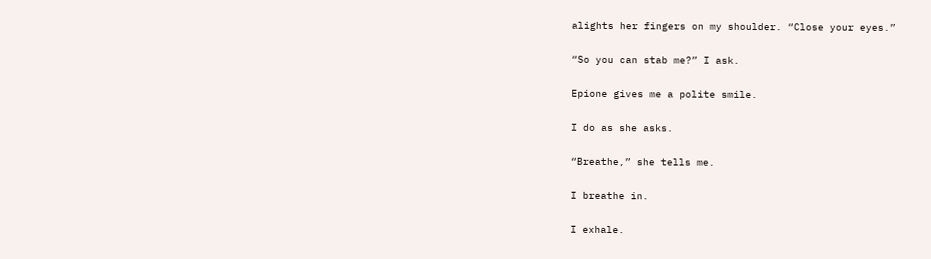alights her fingers on my shoulder. “Close your eyes.”

“So you can stab me?” I ask.

Epione gives me a polite smile.

I do as she asks.

“Breathe,” she tells me.

I breathe in.

I exhale.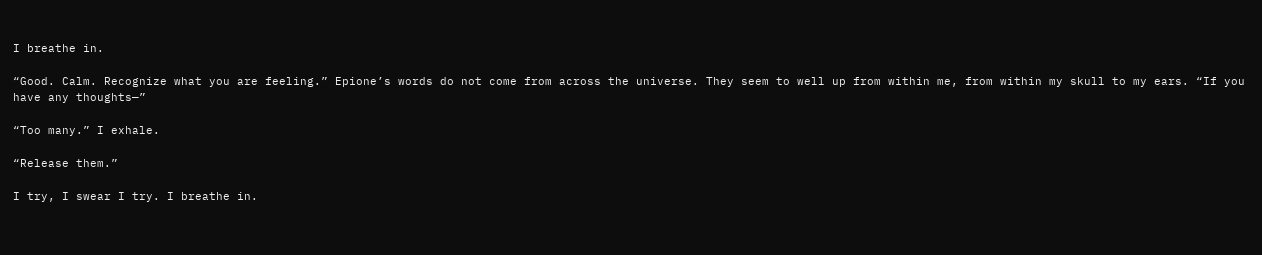I breathe in.

“Good. Calm. Recognize what you are feeling.” Epione’s words do not come from across the universe. They seem to well up from within me, from within my skull to my ears. “If you have any thoughts—”

“Too many.” I exhale.

“Release them.”

I try, I swear I try. I breathe in.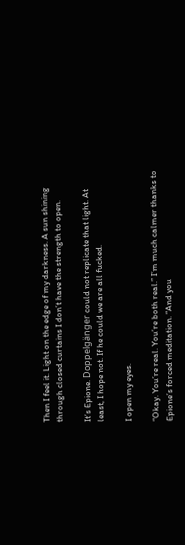Then I feel it. Light on the edge of my darkness. A sun shining through closed curtains I don’t have the strength to open.

It’s Epione. Doppelgänger could not replicate that light. At least, I hope not. If he could we are all fucked.

I open my eyes.

“Okay. You’re real. You’re both real.” I’m much calmer thanks to Epione’s forced meditation. “And you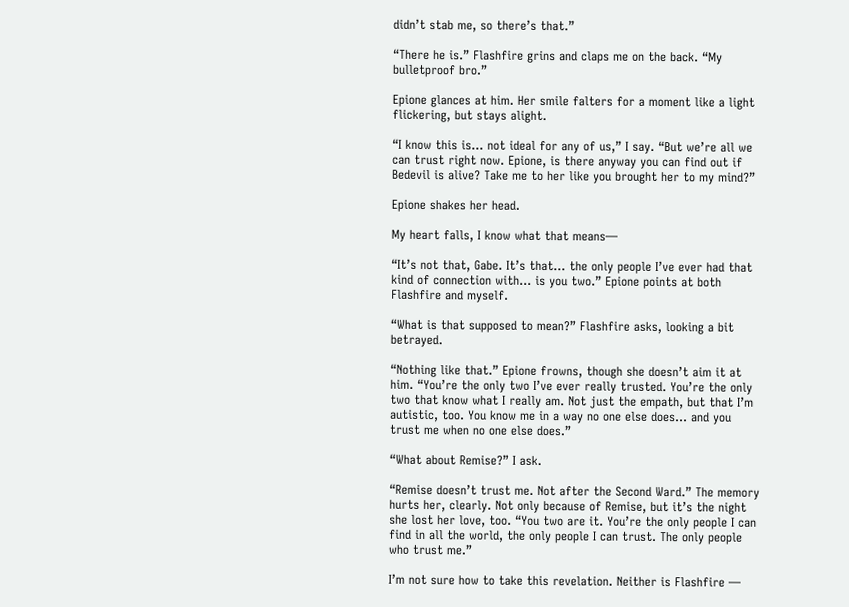didn’t stab me, so there’s that.”

“There he is.” Flashfire grins and claps me on the back. “My bulletproof bro.”

Epione glances at him. Her smile falters for a moment like a light flickering, but stays alight.

“I know this is… not ideal for any of us,” I say. “But we’re all we can trust right now. Epione, is there anyway you can find out if Bedevil is alive? Take me to her like you brought her to my mind?”

Epione shakes her head.

My heart falls, I know what that means—

“It’s not that, Gabe. It’s that… the only people I’ve ever had that kind of connection with… is you two.” Epione points at both Flashfire and myself.

“What is that supposed to mean?” Flashfire asks, looking a bit betrayed.

“Nothing like that.” Epione frowns, though she doesn’t aim it at him. “You’re the only two I’ve ever really trusted. You’re the only two that know what I really am. Not just the empath, but that I’m autistic, too. You know me in a way no one else does… and you trust me when no one else does.”

“What about Remise?” I ask.

“Remise doesn’t trust me. Not after the Second Ward.” The memory hurts her, clearly. Not only because of Remise, but it’s the night she lost her love, too. “You two are it. You’re the only people I can find in all the world, the only people I can trust. The only people who trust me.”

I’m not sure how to take this revelation. Neither is Flashfire —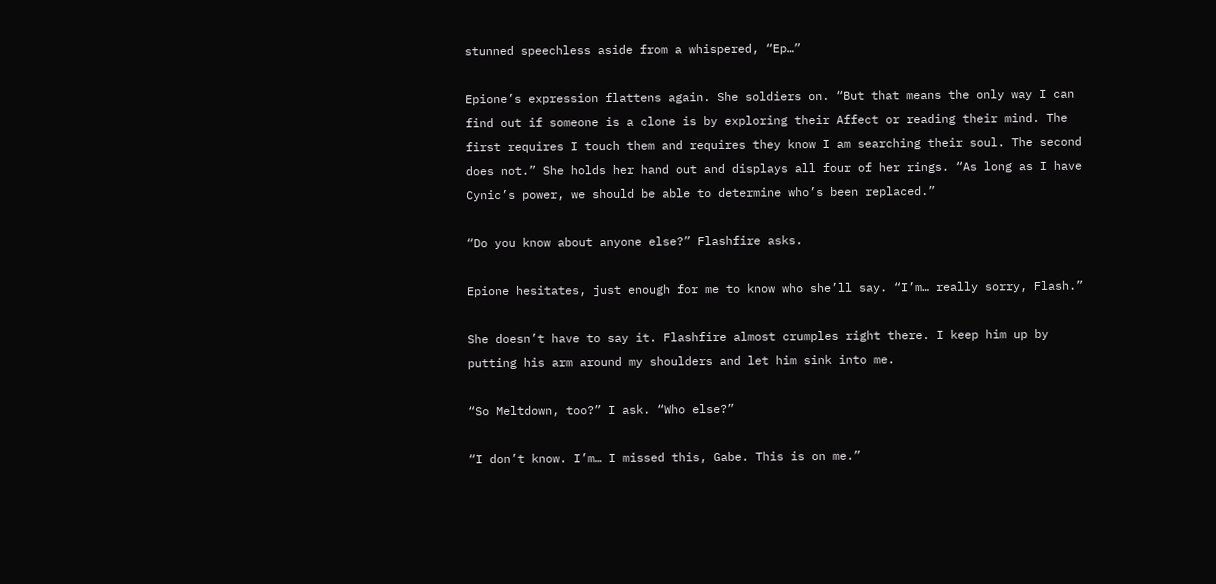stunned speechless aside from a whispered, “Ep…”

Epione’s expression flattens again. She soldiers on. “But that means the only way I can find out if someone is a clone is by exploring their Affect or reading their mind. The first requires I touch them and requires they know I am searching their soul. The second does not.” She holds her hand out and displays all four of her rings. “As long as I have Cynic’s power, we should be able to determine who’s been replaced.”

“Do you know about anyone else?” Flashfire asks.

Epione hesitates, just enough for me to know who she’ll say. “I’m… really sorry, Flash.”

She doesn’t have to say it. Flashfire almost crumples right there. I keep him up by putting his arm around my shoulders and let him sink into me.

“So Meltdown, too?” I ask. “Who else?”

“I don’t know. I’m… I missed this, Gabe. This is on me.”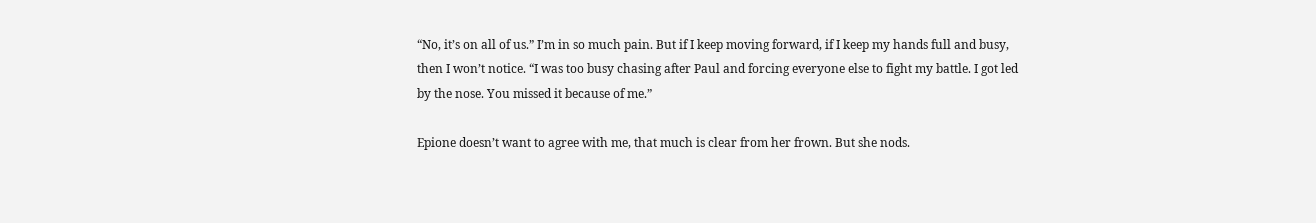“No, it’s on all of us.” I’m in so much pain. But if I keep moving forward, if I keep my hands full and busy, then I won’t notice. “I was too busy chasing after Paul and forcing everyone else to fight my battle. I got led by the nose. You missed it because of me.”

Epione doesn’t want to agree with me, that much is clear from her frown. But she nods.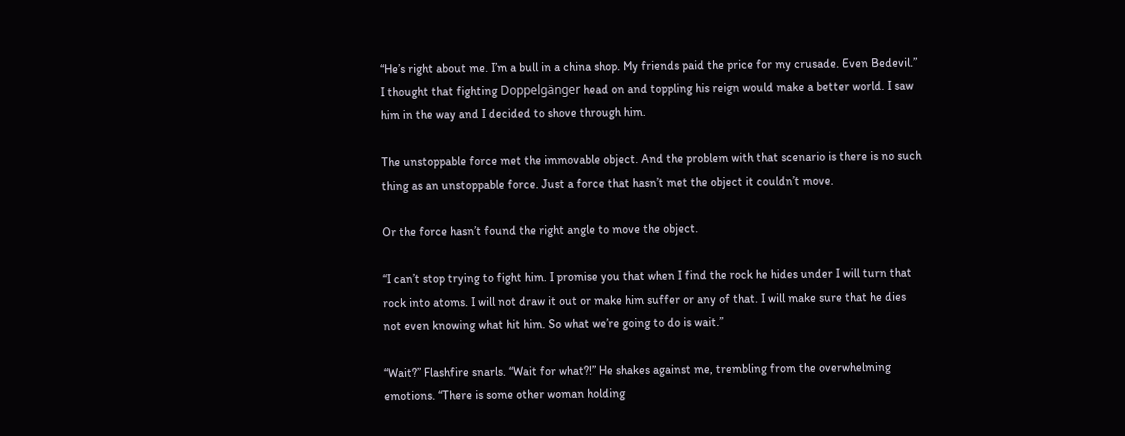“He’s right about me. I’m a bull in a china shop. My friends paid the price for my crusade. Even Bedevil.” I thought that fighting Doppelgänger head on and toppling his reign would make a better world. I saw him in the way and I decided to shove through him.

The unstoppable force met the immovable object. And the problem with that scenario is there is no such thing as an unstoppable force. Just a force that hasn’t met the object it couldn’t move.

Or the force hasn’t found the right angle to move the object.

“I can’t stop trying to fight him. I promise you that when I find the rock he hides under I will turn that rock into atoms. I will not draw it out or make him suffer or any of that. I will make sure that he dies not even knowing what hit him. So what we’re going to do is wait.”

“Wait?” Flashfire snarls. “Wait for what?!” He shakes against me, trembling from the overwhelming emotions. “There is some other woman holding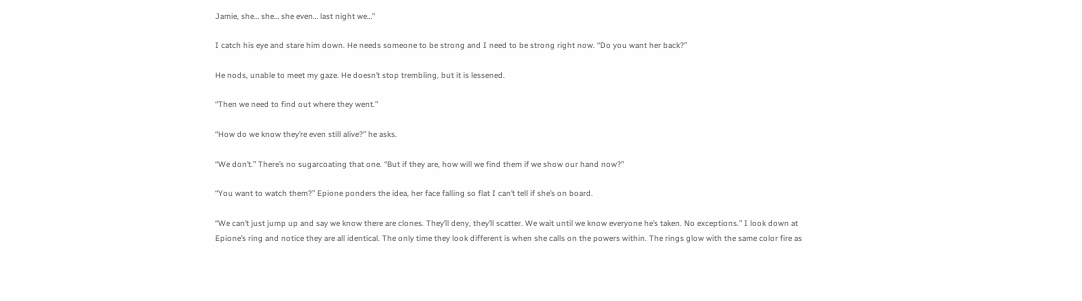Jamie, she… she… she even… last night we…”

I catch his eye and stare him down. He needs someone to be strong and I need to be strong right now. “Do you want her back?”

He nods, unable to meet my gaze. He doesn’t stop trembling, but it is lessened.

“Then we need to find out where they went.”

“How do we know they’re even still alive?” he asks.

“We don’t.” There’s no sugarcoating that one. “But if they are, how will we find them if we show our hand now?”

“You want to watch them?” Epione ponders the idea, her face falling so flat I can’t tell if she’s on board.

“We can’t just jump up and say we know there are clones. They’ll deny, they’ll scatter. We wait until we know everyone he’s taken. No exceptions.” I look down at Epione’s ring and notice they are all identical. The only time they look different is when she calls on the powers within. The rings glow with the same color fire as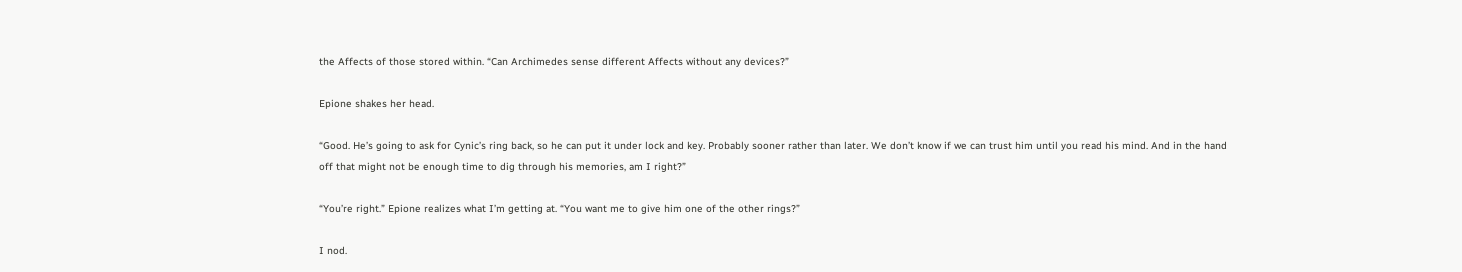the Affects of those stored within. “Can Archimedes sense different Affects without any devices?”

Epione shakes her head.

“Good. He’s going to ask for Cynic’s ring back, so he can put it under lock and key. Probably sooner rather than later. We don’t know if we can trust him until you read his mind. And in the hand off that might not be enough time to dig through his memories, am I right?”

“You’re right.” Epione realizes what I’m getting at. “You want me to give him one of the other rings?”

I nod.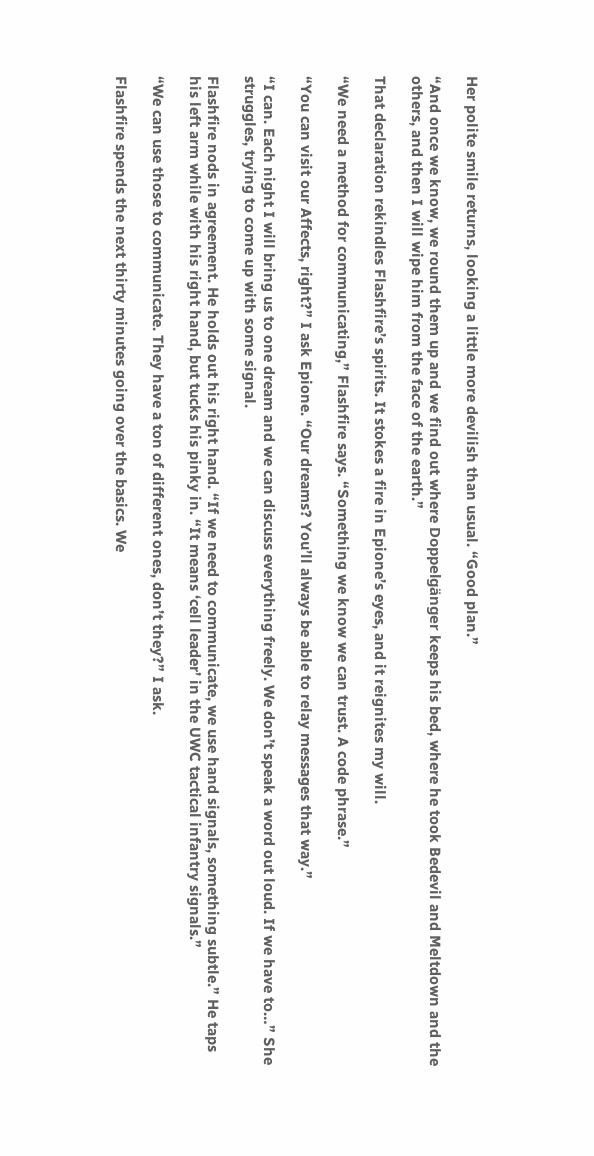Her polite smile returns, looking a little more devilish than usual. “Good plan.”

“And once we know, we round them up and we find out where Doppelgänger keeps his bed, where he took Bedevil and Meltdown and the others, and then I will wipe him from the face of the earth.”

That declaration rekindles Flashfire’s spirits. It stokes a fire in Epione’s eyes, and it reignites my will.

“We need a method for communicating,” Flashfire says. “Something we know we can trust. A code phrase.”

“You can visit our Affects, right?” I ask Epione. “Our dreams? You’ll always be able to relay messages that way.”

“I can. Each night I will bring us to one dream and we can discuss everything freely. We don’t speak a word out loud. If we have to…” She struggles, trying to come up with some signal.

Flashfire nods in agreement. He holds out his right hand. “If we need to communicate, we use hand signals, something subtle.” He taps his left arm while with his right hand, but tucks his pinky in. “It means ‘cell leader’ in the UWC tactical infantry signals.”

“We can use those to communicate. They have a ton of different ones, don’t they?” I ask.

Flashfire spends the next thirty minutes going over the basics. We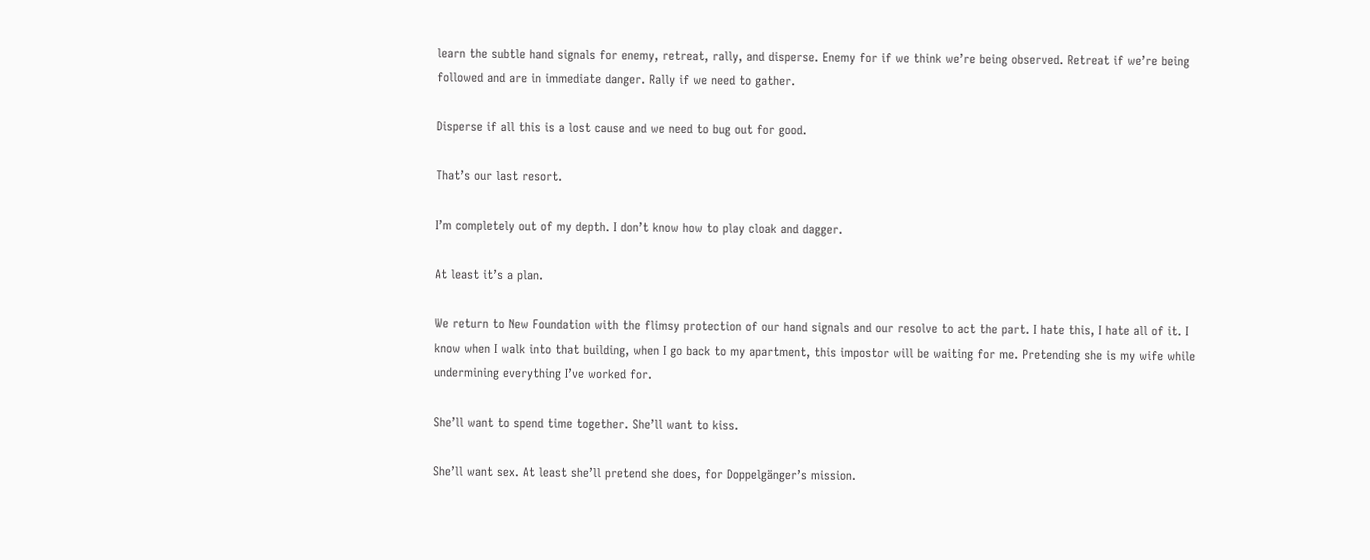learn the subtle hand signals for enemy, retreat, rally, and disperse. Enemy for if we think we’re being observed. Retreat if we’re being followed and are in immediate danger. Rally if we need to gather.

Disperse if all this is a lost cause and we need to bug out for good.

That’s our last resort.

I’m completely out of my depth. I don’t know how to play cloak and dagger.

At least it’s a plan.

We return to New Foundation with the flimsy protection of our hand signals and our resolve to act the part. I hate this, I hate all of it. I know when I walk into that building, when I go back to my apartment, this impostor will be waiting for me. Pretending she is my wife while undermining everything I’ve worked for.

She’ll want to spend time together. She’ll want to kiss.

She’ll want sex. At least she’ll pretend she does, for Doppelgänger’s mission.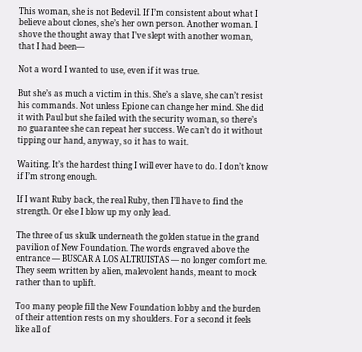This woman, she is not Bedevil. If I’m consistent about what I believe about clones, she’s her own person. Another woman. I shove the thought away that I’ve slept with another woman, that I had been—

Not a word I wanted to use, even if it was true.

But she’s as much a victim in this. She’s a slave, she can’t resist his commands. Not unless Epione can change her mind. She did it with Paul but she failed with the security woman, so there’s no guarantee she can repeat her success. We can’t do it without tipping our hand, anyway, so it has to wait.

Waiting. It’s the hardest thing I will ever have to do. I don’t know if I’m strong enough.

If I want Ruby back, the real Ruby, then I’ll have to find the strength. Or else I blow up my only lead.

The three of us skulk underneath the golden statue in the grand pavilion of New Foundation. The words engraved above the entrance — BUSCAR A LOS ALTRUISTAS — no longer comfort me. They seem written by alien, malevolent hands, meant to mock rather than to uplift.

Too many people fill the New Foundation lobby and the burden of their attention rests on my shoulders. For a second it feels like all of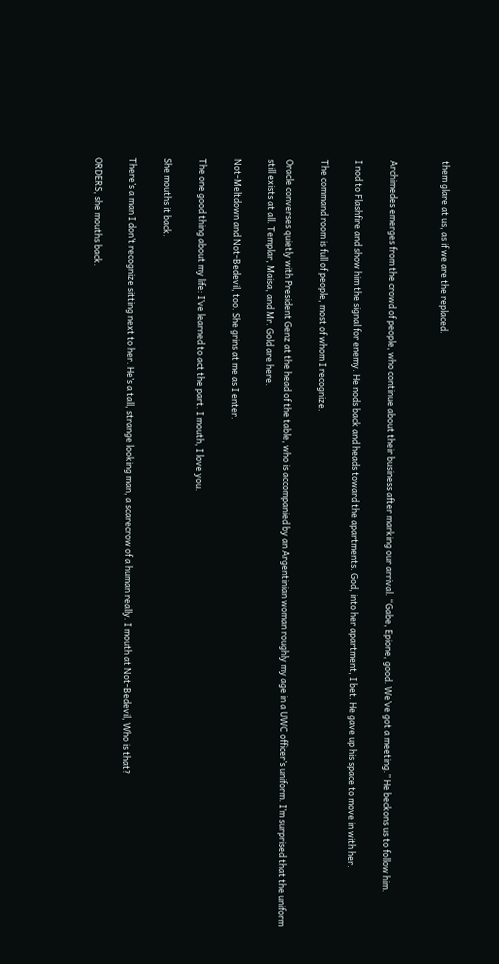them glare at us, as if we are the replaced.


Archimedes emerges from the crowd of people, who continue about their business after marking our arrival. “Gabe, Epione, good. We’ve got a meeting.” He beckons us to follow him.

I nod to Flashfire and show him the signal for enemy. He nods back and heads toward the apartments. God, into her apartment, I bet. He gave up his space to move in with her.

The command room is full of people, most of whom I recognize.

Oracle converses quietly with President Genz at the head of the table, who is accompanied by an Argentinian woman roughly my age in a UWC officer’s uniform. I’m surprised that the uniform still exists at all. Templar, Maisa, and Mr. Gold are here.

Not-Meltdown and Not-Bedevil, too. She grins at me as I enter.

The one good thing about my life: I’ve learned to act the part. I mouth, I love you.

She mouths it back.

There’s a man I don’t recognize sitting next to her. He’s a tall, strange looking man, a scarecrow of a human really. I mouth at Not-Bedevil, Who is that?

ORDERS, she mouths back.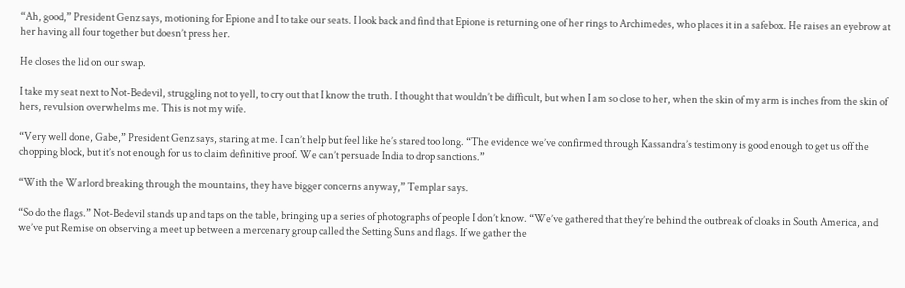“Ah, good,” President Genz says, motioning for Epione and I to take our seats. I look back and find that Epione is returning one of her rings to Archimedes, who places it in a safebox. He raises an eyebrow at her having all four together but doesn’t press her.

He closes the lid on our swap.

I take my seat next to Not-Bedevil, struggling not to yell, to cry out that I know the truth. I thought that wouldn’t be difficult, but when I am so close to her, when the skin of my arm is inches from the skin of hers, revulsion overwhelms me. This is not my wife.

“Very well done, Gabe,” President Genz says, staring at me. I can’t help but feel like he’s stared too long. “The evidence we’ve confirmed through Kassandra’s testimony is good enough to get us off the chopping block, but it’s not enough for us to claim definitive proof. We can’t persuade India to drop sanctions.”

“With the Warlord breaking through the mountains, they have bigger concerns anyway,” Templar says.

“So do the flags.” Not-Bedevil stands up and taps on the table, bringing up a series of photographs of people I don’t know. “We’ve gathered that they’re behind the outbreak of cloaks in South America, and we’ve put Remise on observing a meet up between a mercenary group called the Setting Suns and flags. If we gather the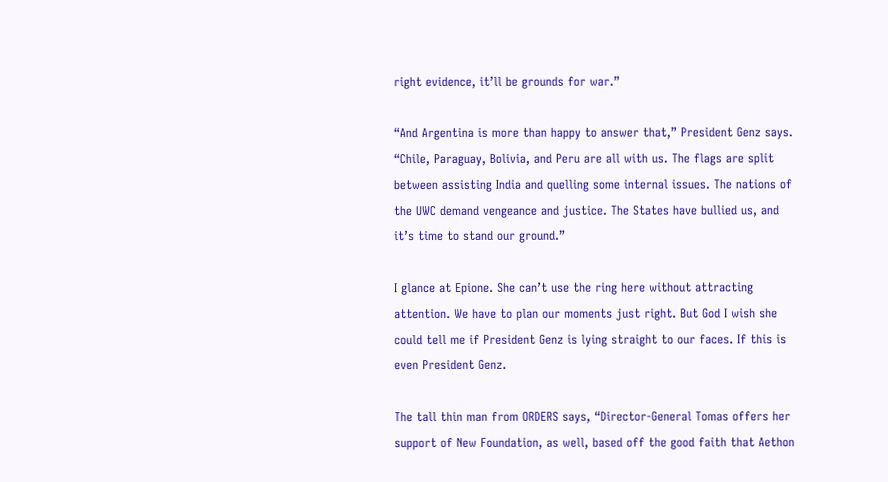right evidence, it’ll be grounds for war.”

“And Argentina is more than happy to answer that,” President Genz says. “Chile, Paraguay, Bolivia, and Peru are all with us. The flags are split between assisting India and quelling some internal issues. The nations of the UWC demand vengeance and justice. The States have bullied us, and it’s time to stand our ground.”

I glance at Epione. She can’t use the ring here without attracting attention. We have to plan our moments just right. But God I wish she could tell me if President Genz is lying straight to our faces. If this is even President Genz.

The tall thin man from ORDERS says, “Director-General Tomas offers her support of New Foundation, as well, based off the good faith that Aethon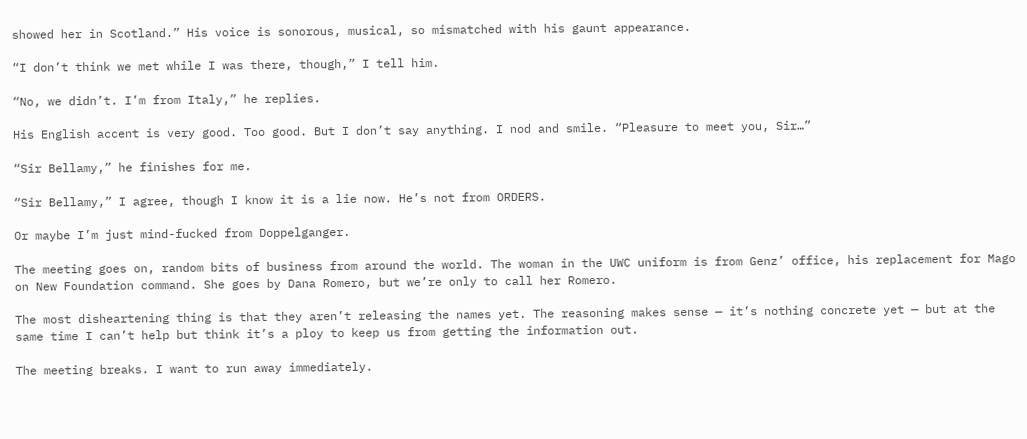showed her in Scotland.” His voice is sonorous, musical, so mismatched with his gaunt appearance.

“I don’t think we met while I was there, though,” I tell him.

“No, we didn’t. I’m from Italy,” he replies.

His English accent is very good. Too good. But I don’t say anything. I nod and smile. “Pleasure to meet you, Sir…”

“Sir Bellamy,” he finishes for me.

“Sir Bellamy,” I agree, though I know it is a lie now. He’s not from ORDERS.

Or maybe I’m just mind-fucked from Doppelganger.

The meeting goes on, random bits of business from around the world. The woman in the UWC uniform is from Genz’ office, his replacement for Mago on New Foundation command. She goes by Dana Romero, but we’re only to call her Romero.

The most disheartening thing is that they aren’t releasing the names yet. The reasoning makes sense — it’s nothing concrete yet — but at the same time I can’t help but think it’s a ploy to keep us from getting the information out.

The meeting breaks. I want to run away immediately.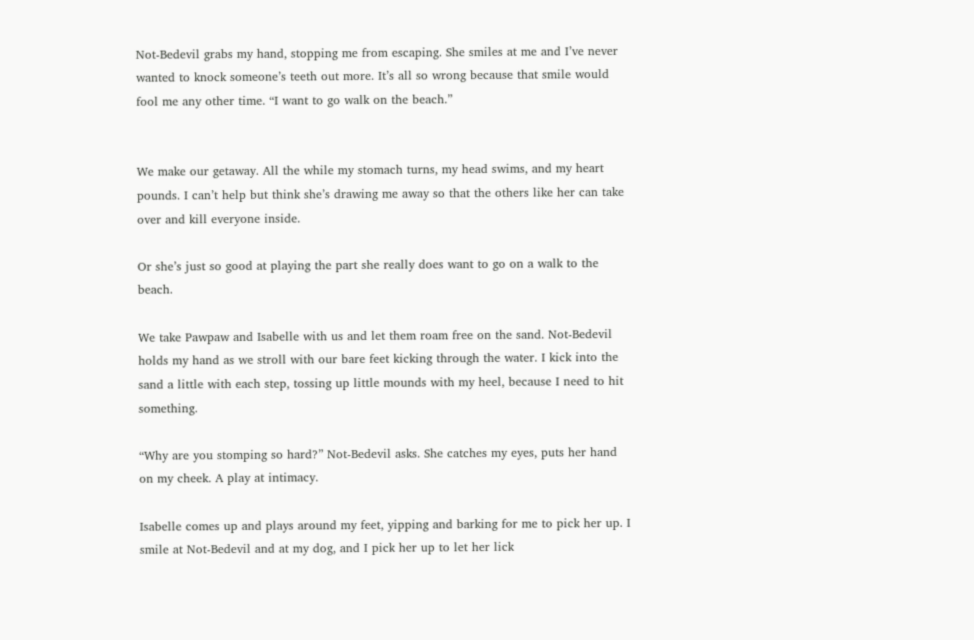Not-Bedevil grabs my hand, stopping me from escaping. She smiles at me and I’ve never wanted to knock someone’s teeth out more. It’s all so wrong because that smile would fool me any other time. “I want to go walk on the beach.”


We make our getaway. All the while my stomach turns, my head swims, and my heart pounds. I can’t help but think she’s drawing me away so that the others like her can take over and kill everyone inside.

Or she’s just so good at playing the part she really does want to go on a walk to the beach.

We take Pawpaw and Isabelle with us and let them roam free on the sand. Not-Bedevil holds my hand as we stroll with our bare feet kicking through the water. I kick into the sand a little with each step, tossing up little mounds with my heel, because I need to hit something.

“Why are you stomping so hard?” Not-Bedevil asks. She catches my eyes, puts her hand on my cheek. A play at intimacy.

Isabelle comes up and plays around my feet, yipping and barking for me to pick her up. I smile at Not-Bedevil and at my dog, and I pick her up to let her lick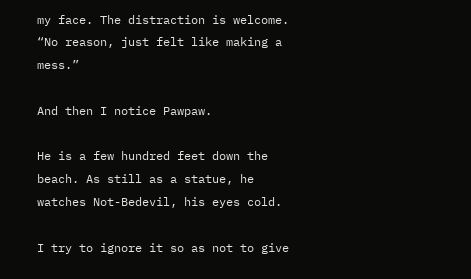my face. The distraction is welcome. “No reason, just felt like making a mess.”

And then I notice Pawpaw.

He is a few hundred feet down the beach. As still as a statue, he watches Not-Bedevil, his eyes cold.

I try to ignore it so as not to give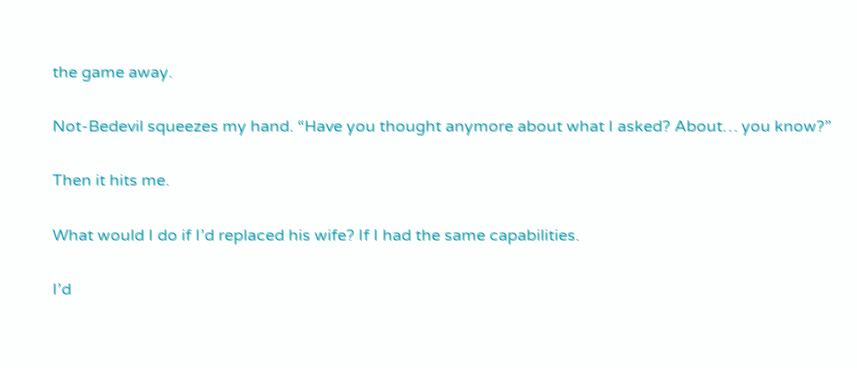the game away.

Not-Bedevil squeezes my hand. “Have you thought anymore about what I asked? About… you know?”

Then it hits me.

What would I do if I’d replaced his wife? If I had the same capabilities.

I’d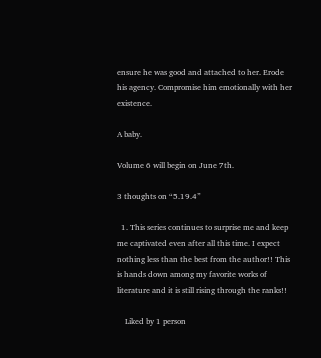ensure he was good and attached to her. Erode his agency. Compromise him emotionally with her existence.

A baby.

Volume 6 will begin on June 7th.

3 thoughts on “5.19.4”

  1. This series continues to surprise me and keep me captivated even after all this time. I expect nothing less than the best from the author!! This is hands down among my favorite works of literature and it is still rising through the ranks!!

    Liked by 1 person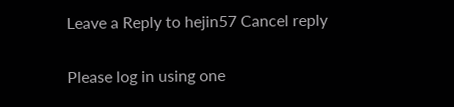Leave a Reply to hejin57 Cancel reply

Please log in using one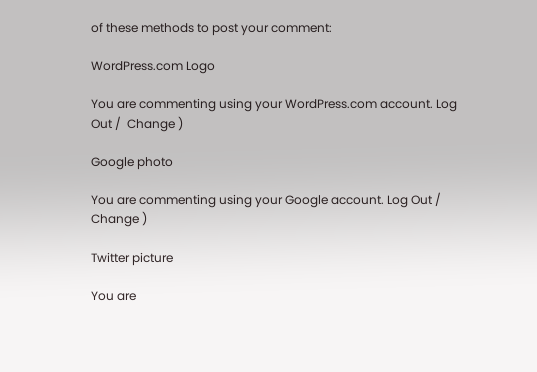of these methods to post your comment:

WordPress.com Logo

You are commenting using your WordPress.com account. Log Out /  Change )

Google photo

You are commenting using your Google account. Log Out /  Change )

Twitter picture

You are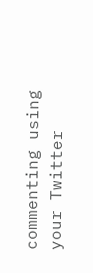commenting using your Twitter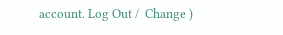account. Log Out /  Change )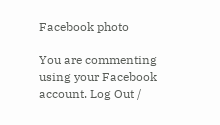Facebook photo

You are commenting using your Facebook account. Log Out /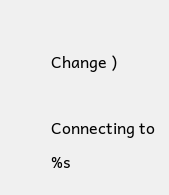Change )

Connecting to %s